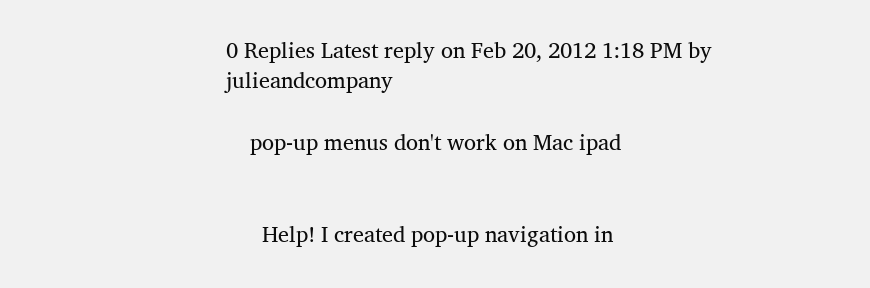0 Replies Latest reply on Feb 20, 2012 1:18 PM by julieandcompany

    pop-up menus don't work on Mac ipad


      Help! I created pop-up navigation in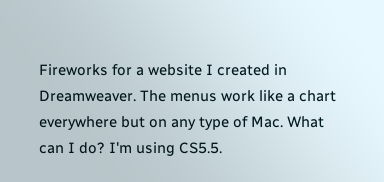Fireworks for a website I created in Dreamweaver. The menus work like a chart everywhere but on any type of Mac. What can I do? I'm using CS5.5.